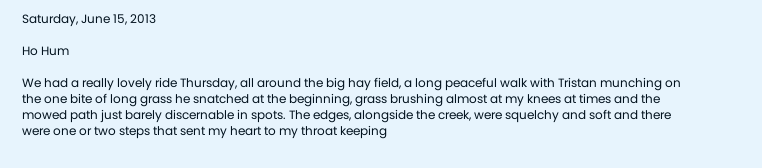Saturday, June 15, 2013

Ho Hum

We had a really lovely ride Thursday, all around the big hay field, a long peaceful walk with Tristan munching on the one bite of long grass he snatched at the beginning, grass brushing almost at my knees at times and the mowed path just barely discernable in spots. The edges, alongside the creek, were squelchy and soft and there were one or two steps that sent my heart to my throat keeping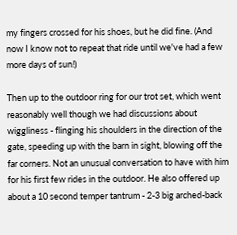my fingers crossed for his shoes, but he did fine. (And now I know not to repeat that ride until we've had a few more days of sun!)

Then up to the outdoor ring for our trot set, which went reasonably well though we had discussions about wiggliness - flinging his shoulders in the direction of the gate, speeding up with the barn in sight, blowing off the far corners. Not an unusual conversation to have with him for his first few rides in the outdoor. He also offered up about a 10 second temper tantrum - 2-3 big arched-back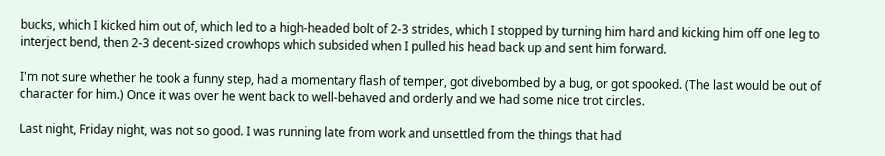bucks, which I kicked him out of, which led to a high-headed bolt of 2-3 strides, which I stopped by turning him hard and kicking him off one leg to interject bend, then 2-3 decent-sized crowhops which subsided when I pulled his head back up and sent him forward.

I'm not sure whether he took a funny step, had a momentary flash of temper, got divebombed by a bug, or got spooked. (The last would be out of character for him.) Once it was over he went back to well-behaved and orderly and we had some nice trot circles.

Last night, Friday night, was not so good. I was running late from work and unsettled from the things that had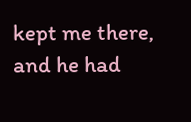kept me there, and he had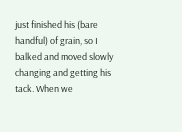just finished his (bare handful) of grain, so I balked and moved slowly changing and getting his tack. When we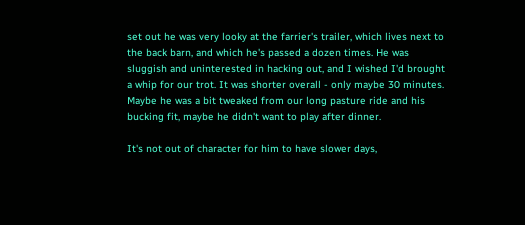set out he was very looky at the farrier's trailer, which lives next to the back barn, and which he's passed a dozen times. He was sluggish and uninterested in hacking out, and I wished I'd brought a whip for our trot. It was shorter overall - only maybe 30 minutes. Maybe he was a bit tweaked from our long pasture ride and his bucking fit, maybe he didn't want to play after dinner.

It's not out of character for him to have slower days,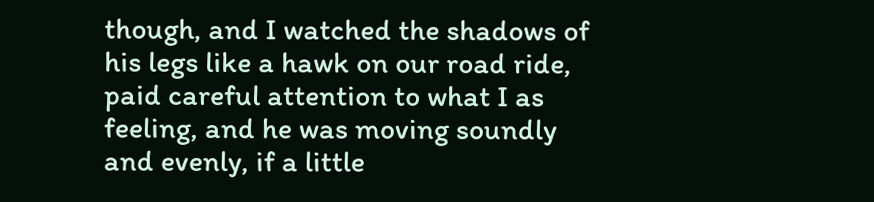though, and I watched the shadows of his legs like a hawk on our road ride, paid careful attention to what I as feeling, and he was moving soundly and evenly, if a little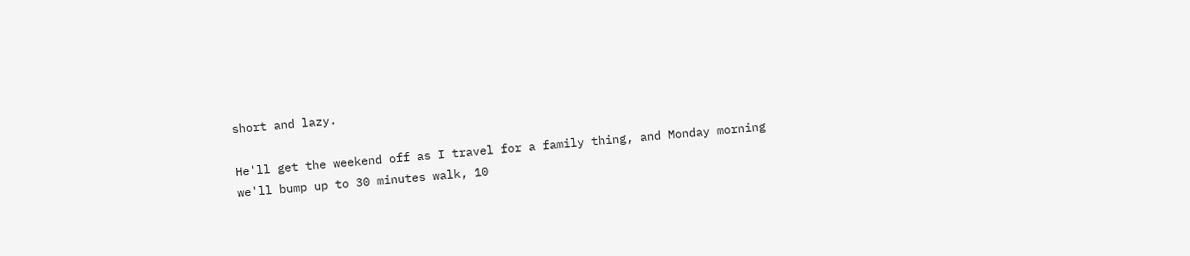short and lazy.

He'll get the weekend off as I travel for a family thing, and Monday morning we'll bump up to 30 minutes walk, 10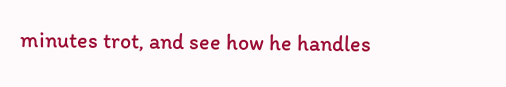minutes trot, and see how he handles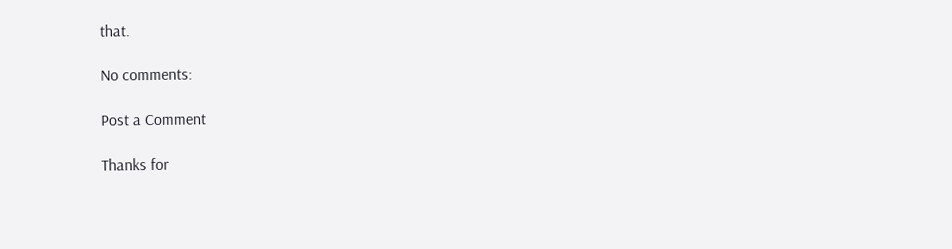that.

No comments:

Post a Comment

Thanks for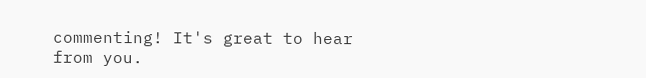commenting! It's great to hear from you.